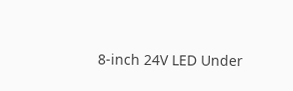8-inch 24V LED Under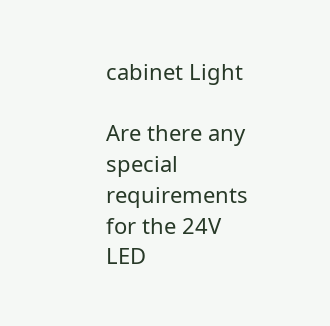cabinet Light

Are there any special requirements for the 24V LED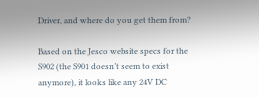Driver, and where do you get them from?

Based on the Jesco website specs for the S902 (the S901 doesn’t seem to exist anymore), it looks like any 24V DC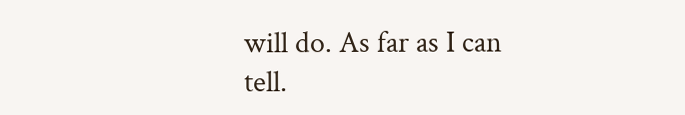will do. As far as I can tell.